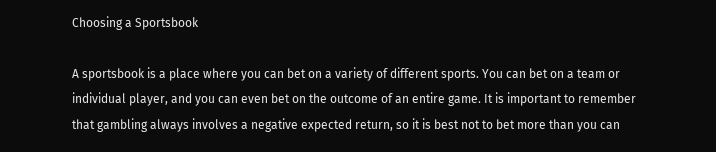Choosing a Sportsbook

A sportsbook is a place where you can bet on a variety of different sports. You can bet on a team or individual player, and you can even bet on the outcome of an entire game. It is important to remember that gambling always involves a negative expected return, so it is best not to bet more than you can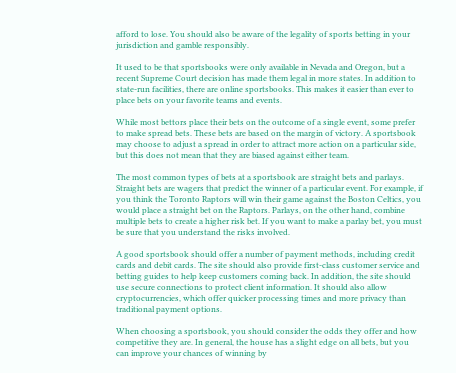afford to lose. You should also be aware of the legality of sports betting in your jurisdiction and gamble responsibly.

It used to be that sportsbooks were only available in Nevada and Oregon, but a recent Supreme Court decision has made them legal in more states. In addition to state-run facilities, there are online sportsbooks. This makes it easier than ever to place bets on your favorite teams and events.

While most bettors place their bets on the outcome of a single event, some prefer to make spread bets. These bets are based on the margin of victory. A sportsbook may choose to adjust a spread in order to attract more action on a particular side, but this does not mean that they are biased against either team.

The most common types of bets at a sportsbook are straight bets and parlays. Straight bets are wagers that predict the winner of a particular event. For example, if you think the Toronto Raptors will win their game against the Boston Celtics, you would place a straight bet on the Raptors. Parlays, on the other hand, combine multiple bets to create a higher risk bet. If you want to make a parlay bet, you must be sure that you understand the risks involved.

A good sportsbook should offer a number of payment methods, including credit cards and debit cards. The site should also provide first-class customer service and betting guides to help keep customers coming back. In addition, the site should use secure connections to protect client information. It should also allow cryptocurrencies, which offer quicker processing times and more privacy than traditional payment options.

When choosing a sportsbook, you should consider the odds they offer and how competitive they are. In general, the house has a slight edge on all bets, but you can improve your chances of winning by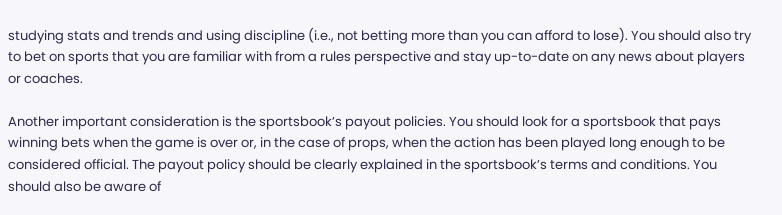studying stats and trends and using discipline (i.e., not betting more than you can afford to lose). You should also try to bet on sports that you are familiar with from a rules perspective and stay up-to-date on any news about players or coaches.

Another important consideration is the sportsbook’s payout policies. You should look for a sportsbook that pays winning bets when the game is over or, in the case of props, when the action has been played long enough to be considered official. The payout policy should be clearly explained in the sportsbook’s terms and conditions. You should also be aware of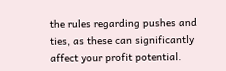the rules regarding pushes and ties, as these can significantly affect your profit potential.